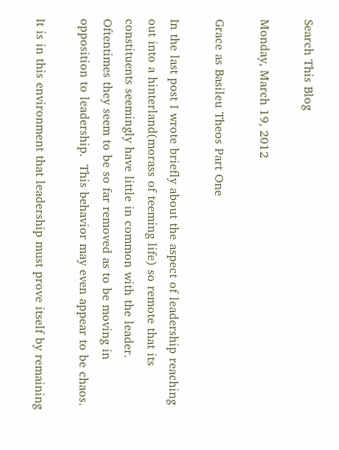Search This Blog

Monday, March 19, 2012

Grace as Basileu Theos Part One

In the last post I wrote briefly about the aspect of leadership reaching out into a hinterland(morass of teeming life) so remote that its constituents seemingly have little in common with the leader.  Oftentimes they seem to be so far removed as to be moving in opposition to leadership.  This behavior may even appear to be chaos.

It is in this environment that leadership must prove itself by remaining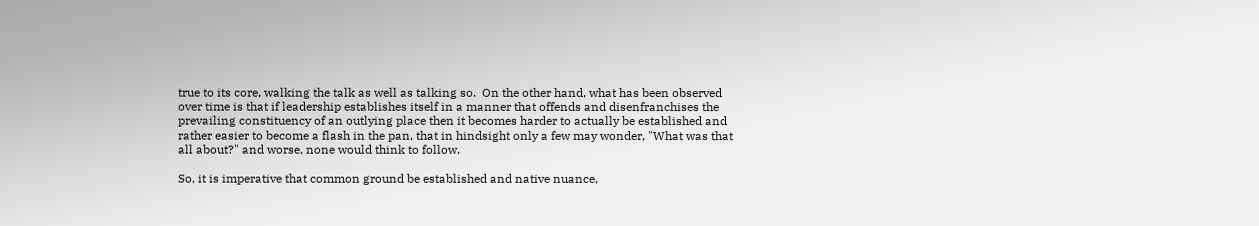true to its core, walking the talk as well as talking so.  On the other hand, what has been observed over time is that if leadership establishes itself in a manner that offends and disenfranchises the prevailing constituency of an outlying place then it becomes harder to actually be established and rather easier to become a flash in the pan, that in hindsight only a few may wonder, "What was that all about?" and worse, none would think to follow.

So, it is imperative that common ground be established and native nuance,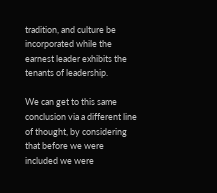tradition, and culture be incorporated while the earnest leader exhibits the tenants of leadership.

We can get to this same conclusion via a different line of thought, by considering that before we were included we were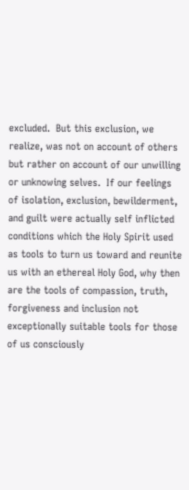excluded.  But this exclusion, we realize, was not on account of others but rather on account of our unwilling or unknowing selves.  If our feelings of isolation, exclusion, bewilderment, and guilt were actually self inflicted conditions which the Holy Spirit used as tools to turn us toward and reunite us with an ethereal Holy God, why then are the tools of compassion, truth, forgiveness and inclusion not exceptionally suitable tools for those of us consciously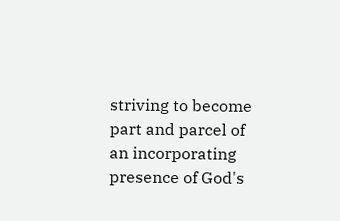striving to become part and parcel of an incorporating presence of God's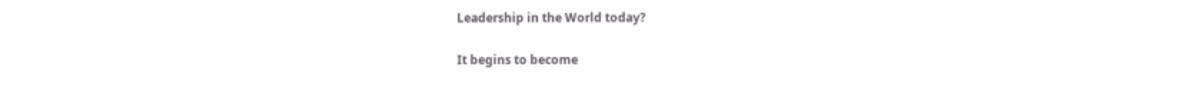Leadership in the World today?

It begins to become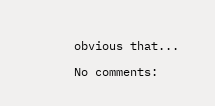obvious that...

No comments: